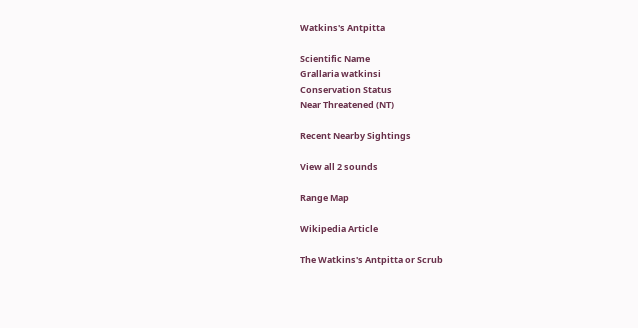Watkins's Antpitta

Scientific Name
Grallaria watkinsi
Conservation Status
Near Threatened (NT)

Recent Nearby Sightings

View all 2 sounds

Range Map

Wikipedia Article

The Watkins's Antpitta or Scrub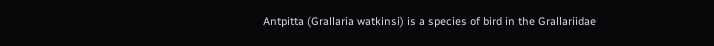Antpitta (Grallaria watkinsi) is a species of bird in the Grallariidae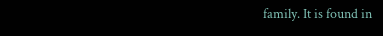family. It is found in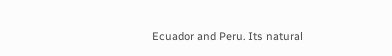Ecuador and Peru. Its natural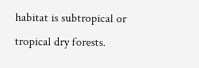habitat is subtropical or tropical dry forests.